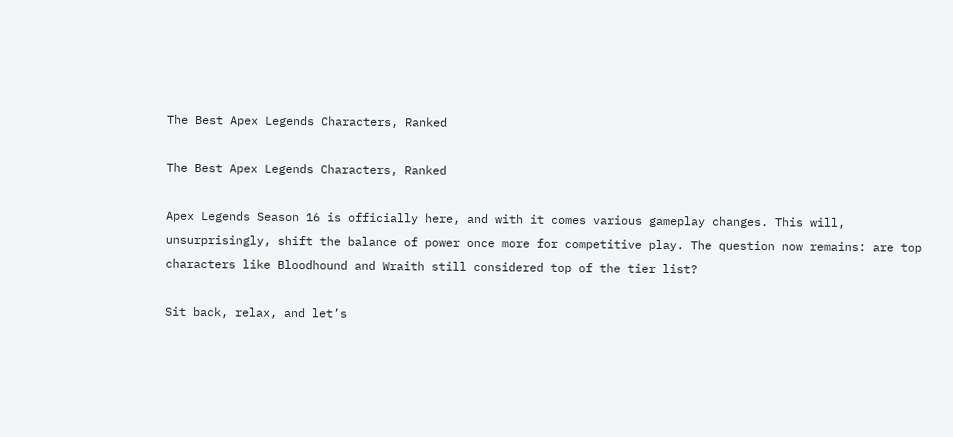The Best Apex Legends Characters, Ranked

The Best Apex Legends Characters, Ranked

Apex Legends Season 16 is officially here, and with it comes various gameplay changes. This will, unsurprisingly, shift the balance of power once more for competitive play. The question now remains: are top characters like Bloodhound and Wraith still considered top of the tier list?

Sit back, relax, and let’s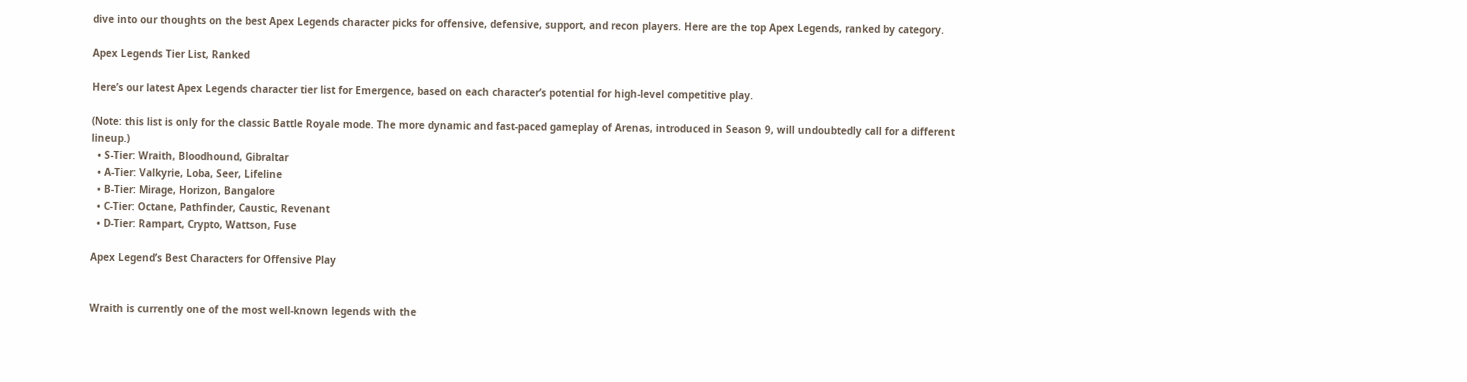dive into our thoughts on the best Apex Legends character picks for offensive, defensive, support, and recon players. Here are the top Apex Legends, ranked by category.

Apex Legends Tier List, Ranked

Here’s our latest Apex Legends character tier list for Emergence, based on each character’s potential for high-level competitive play.

(Note: this list is only for the classic Battle Royale mode. The more dynamic and fast-paced gameplay of Arenas, introduced in Season 9, will undoubtedly call for a different lineup.)
  • S-Tier: Wraith, Bloodhound, Gibraltar
  • A-Tier: Valkyrie, Loba, Seer, Lifeline
  • B-Tier: Mirage, Horizon, Bangalore
  • C-Tier: Octane, Pathfinder, Caustic, Revenant
  • D-Tier: Rampart, Crypto, Wattson, Fuse

Apex Legend’s Best Characters for Offensive Play


Wraith is currently one of the most well-known legends with the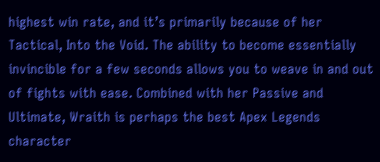highest win rate, and it’s primarily because of her Tactical, Into the Void. The ability to become essentially invincible for a few seconds allows you to weave in and out of fights with ease. Combined with her Passive and Ultimate, Wraith is perhaps the best Apex Legends character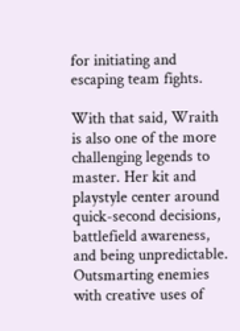for initiating and escaping team fights.

With that said, Wraith is also one of the more challenging legends to master. Her kit and playstyle center around quick-second decisions, battlefield awareness, and being unpredictable. Outsmarting enemies with creative uses of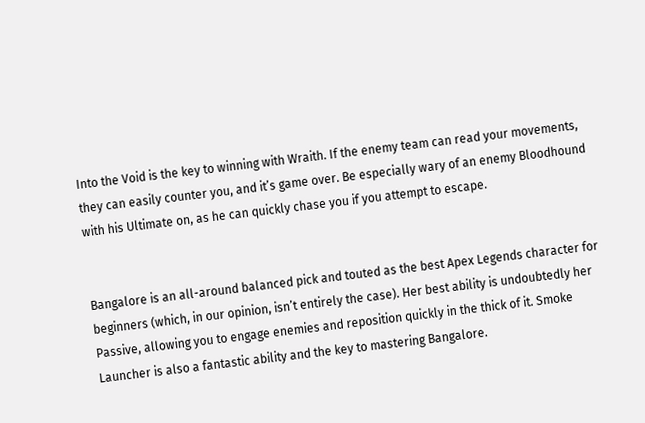Into the Void is the key to winning with Wraith. If the enemy team can read your movements, they can easily counter you, and it’s game over. Be especially wary of an enemy Bloodhound with his Ultimate on, as he can quickly chase you if you attempt to escape.


Bangalore is an all-around balanced pick and touted as the best Apex Legends character for beginners (which, in our opinion, isn’t entirely the case). Her best ability is undoubtedly her Passive, allowing you to engage enemies and reposition quickly in the thick of it. Smoke Launcher is also a fantastic ability and the key to mastering Bangalore.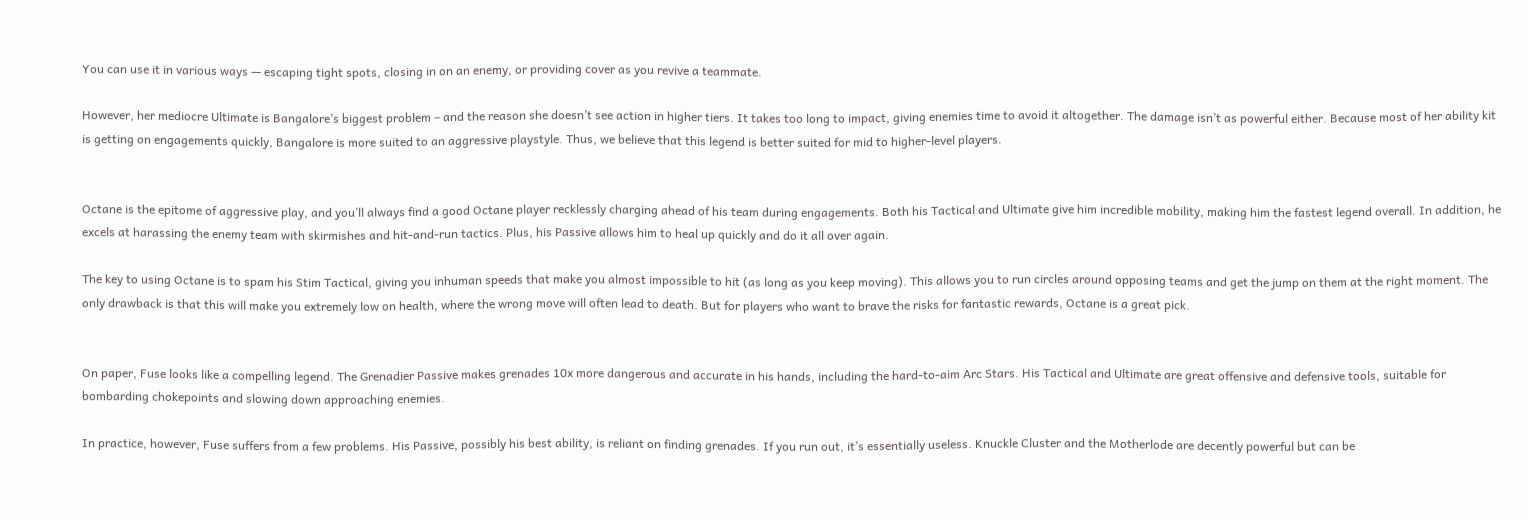You can use it in various ways — escaping tight spots, closing in on an enemy, or providing cover as you revive a teammate.

However, her mediocre Ultimate is Bangalore’s biggest problem – and the reason she doesn’t see action in higher tiers. It takes too long to impact, giving enemies time to avoid it altogether. The damage isn’t as powerful either. Because most of her ability kit is getting on engagements quickly, Bangalore is more suited to an aggressive playstyle. Thus, we believe that this legend is better suited for mid to higher-level players.


Octane is the epitome of aggressive play, and you’ll always find a good Octane player recklessly charging ahead of his team during engagements. Both his Tactical and Ultimate give him incredible mobility, making him the fastest legend overall. In addition, he excels at harassing the enemy team with skirmishes and hit-and-run tactics. Plus, his Passive allows him to heal up quickly and do it all over again.

The key to using Octane is to spam his Stim Tactical, giving you inhuman speeds that make you almost impossible to hit (as long as you keep moving). This allows you to run circles around opposing teams and get the jump on them at the right moment. The only drawback is that this will make you extremely low on health, where the wrong move will often lead to death. But for players who want to brave the risks for fantastic rewards, Octane is a great pick.


On paper, Fuse looks like a compelling legend. The Grenadier Passive makes grenades 10x more dangerous and accurate in his hands, including the hard-to-aim Arc Stars. His Tactical and Ultimate are great offensive and defensive tools, suitable for bombarding chokepoints and slowing down approaching enemies.

In practice, however, Fuse suffers from a few problems. His Passive, possibly his best ability, is reliant on finding grenades. If you run out, it’s essentially useless. Knuckle Cluster and the Motherlode are decently powerful but can be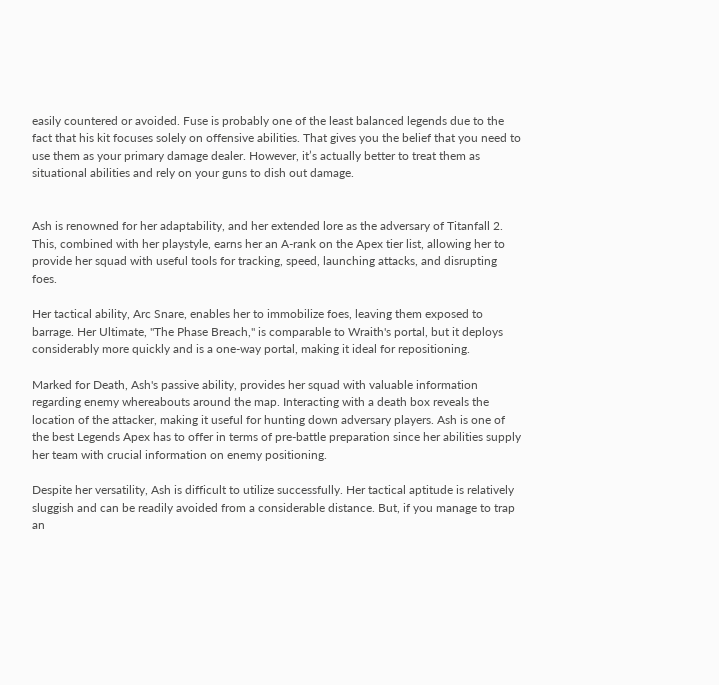easily countered or avoided. Fuse is probably one of the least balanced legends due to the fact that his kit focuses solely on offensive abilities. That gives you the belief that you need to use them as your primary damage dealer. However, it’s actually better to treat them as situational abilities and rely on your guns to dish out damage.


Ash is renowned for her adaptability, and her extended lore as the adversary of Titanfall 2. This, combined with her playstyle, earns her an A-rank on the Apex tier list, allowing her to provide her squad with useful tools for tracking, speed, launching attacks, and disrupting foes.

Her tactical ability, Arc Snare, enables her to immobilize foes, leaving them exposed to barrage. Her Ultimate, "The Phase Breach," is comparable to Wraith's portal, but it deploys considerably more quickly and is a one-way portal, making it ideal for repositioning.

Marked for Death, Ash's passive ability, provides her squad with valuable information regarding enemy whereabouts around the map. Interacting with a death box reveals the location of the attacker, making it useful for hunting down adversary players. Ash is one of the best Legends Apex has to offer in terms of pre-battle preparation since her abilities supply her team with crucial information on enemy positioning.

Despite her versatility, Ash is difficult to utilize successfully. Her tactical aptitude is relatively sluggish and can be readily avoided from a considerable distance. But, if you manage to trap an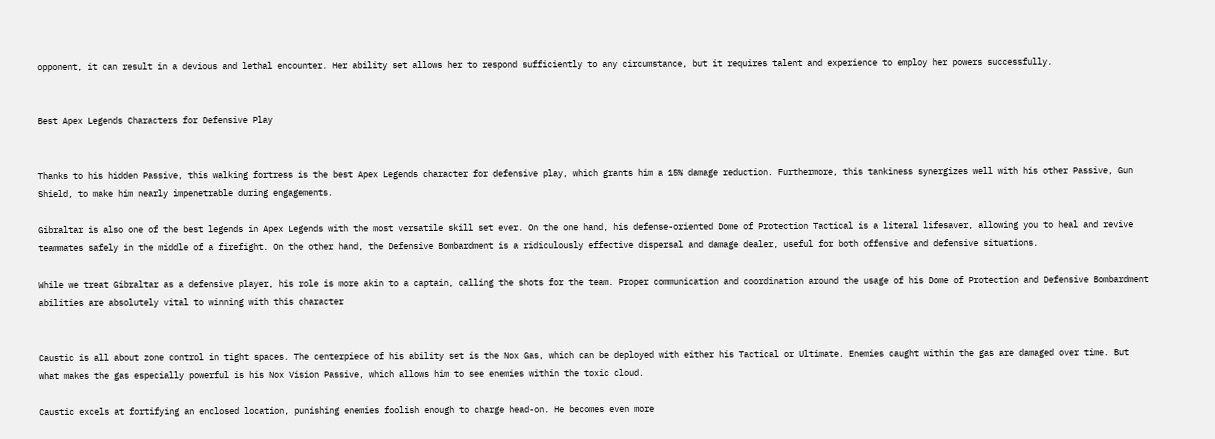opponent, it can result in a devious and lethal encounter. Her ability set allows her to respond sufficiently to any circumstance, but it requires talent and experience to employ her powers successfully.


Best Apex Legends Characters for Defensive Play


Thanks to his hidden Passive, this walking fortress is the best Apex Legends character for defensive play, which grants him a 15% damage reduction. Furthermore, this tankiness synergizes well with his other Passive, Gun Shield, to make him nearly impenetrable during engagements.

Gibraltar is also one of the best legends in Apex Legends with the most versatile skill set ever. On the one hand, his defense-oriented Dome of Protection Tactical is a literal lifesaver, allowing you to heal and revive teammates safely in the middle of a firefight. On the other hand, the Defensive Bombardment is a ridiculously effective dispersal and damage dealer, useful for both offensive and defensive situations.

While we treat Gibraltar as a defensive player, his role is more akin to a captain, calling the shots for the team. Proper communication and coordination around the usage of his Dome of Protection and Defensive Bombardment abilities are absolutely vital to winning with this character


Caustic is all about zone control in tight spaces. The centerpiece of his ability set is the Nox Gas, which can be deployed with either his Tactical or Ultimate. Enemies caught within the gas are damaged over time. But what makes the gas especially powerful is his Nox Vision Passive, which allows him to see enemies within the toxic cloud.

Caustic excels at fortifying an enclosed location, punishing enemies foolish enough to charge head-on. He becomes even more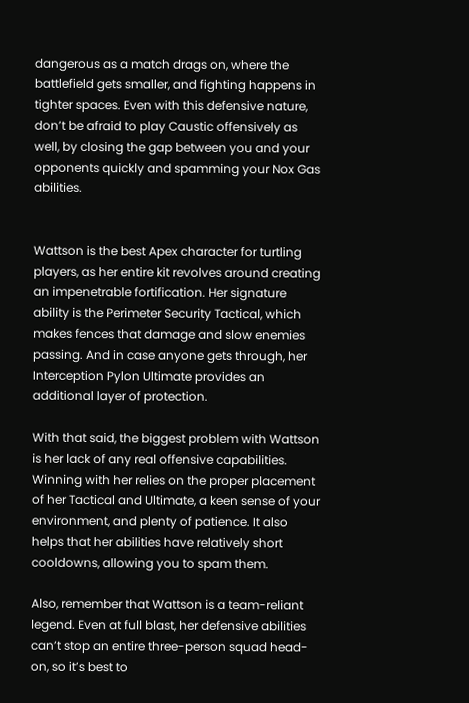dangerous as a match drags on, where the battlefield gets smaller, and fighting happens in tighter spaces. Even with this defensive nature, don’t be afraid to play Caustic offensively as well, by closing the gap between you and your opponents quickly and spamming your Nox Gas abilities.


Wattson is the best Apex character for turtling players, as her entire kit revolves around creating an impenetrable fortification. Her signature ability is the Perimeter Security Tactical, which makes fences that damage and slow enemies passing. And in case anyone gets through, her Interception Pylon Ultimate provides an additional layer of protection.

With that said, the biggest problem with Wattson is her lack of any real offensive capabilities. Winning with her relies on the proper placement of her Tactical and Ultimate, a keen sense of your environment, and plenty of patience. It also helps that her abilities have relatively short cooldowns, allowing you to spam them.

Also, remember that Wattson is a team-reliant legend. Even at full blast, her defensive abilities can’t stop an entire three-person squad head-on, so it’s best to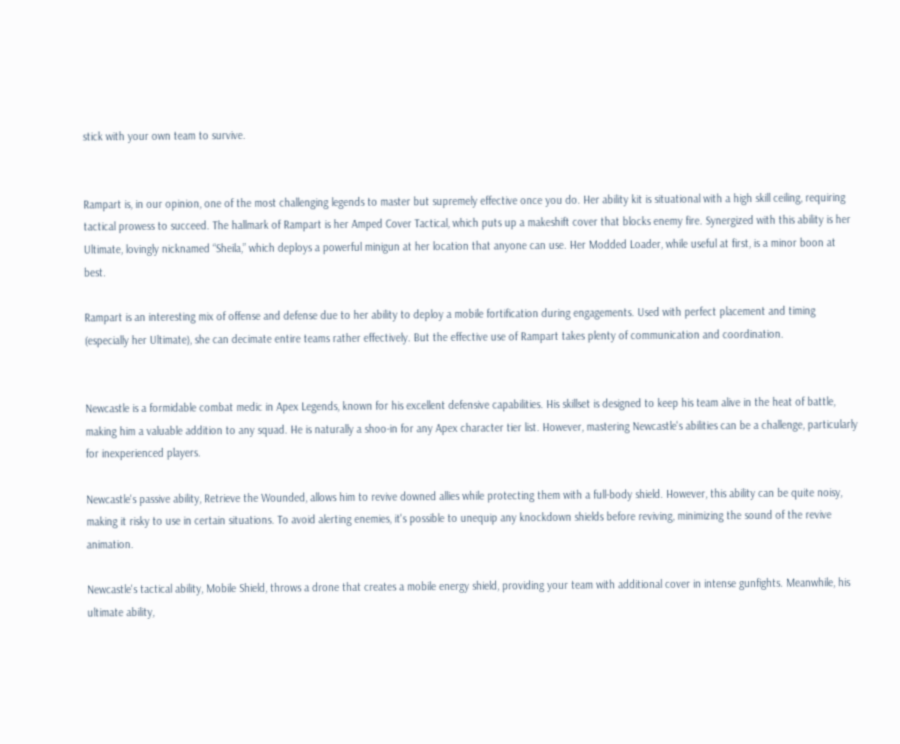stick with your own team to survive.


Rampart is, in our opinion, one of the most challenging legends to master but supremely effective once you do. Her ability kit is situational with a high skill ceiling, requiring tactical prowess to succeed. The hallmark of Rampart is her Amped Cover Tactical, which puts up a makeshift cover that blocks enemy fire. Synergized with this ability is her Ultimate, lovingly nicknamed “Sheila,” which deploys a powerful minigun at her location that anyone can use. Her Modded Loader, while useful at first, is a minor boon at best.

Rampart is an interesting mix of offense and defense due to her ability to deploy a mobile fortification during engagements. Used with perfect placement and timing (especially her Ultimate), she can decimate entire teams rather effectively. But the effective use of Rampart takes plenty of communication and coordination.


Newcastle is a formidable combat medic in Apex Legends, known for his excellent defensive capabilities. His skillset is designed to keep his team alive in the heat of battle, making him a valuable addition to any squad. He is naturally a shoo-in for any Apex character tier list. However, mastering Newcastle's abilities can be a challenge, particularly for inexperienced players.

Newcastle's passive ability, Retrieve the Wounded, allows him to revive downed allies while protecting them with a full-body shield. However, this ability can be quite noisy, making it risky to use in certain situations. To avoid alerting enemies, it's possible to unequip any knockdown shields before reviving, minimizing the sound of the revive animation.

Newcastle's tactical ability, Mobile Shield, throws a drone that creates a mobile energy shield, providing your team with additional cover in intense gunfights. Meanwhile, his ultimate ability,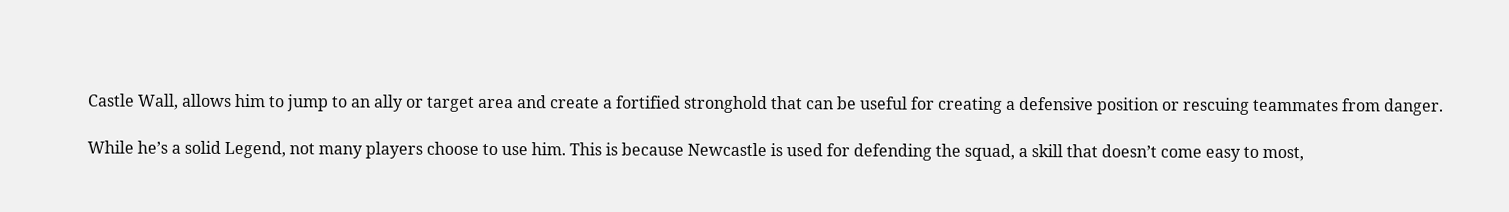Castle Wall, allows him to jump to an ally or target area and create a fortified stronghold that can be useful for creating a defensive position or rescuing teammates from danger.

While he’s a solid Legend, not many players choose to use him. This is because Newcastle is used for defending the squad, a skill that doesn’t come easy to most,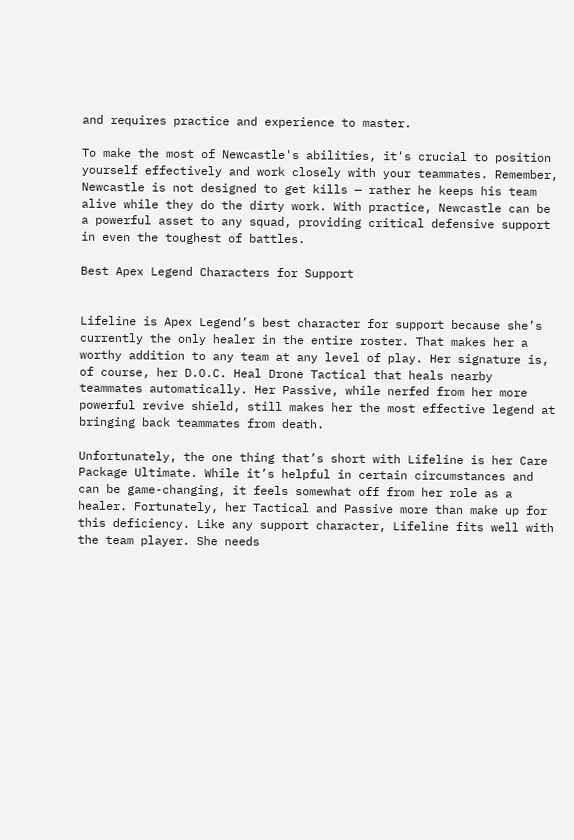and requires practice and experience to master.

To make the most of Newcastle's abilities, it's crucial to position yourself effectively and work closely with your teammates. Remember, Newcastle is not designed to get kills — rather he keeps his team alive while they do the dirty work. With practice, Newcastle can be a powerful asset to any squad, providing critical defensive support in even the toughest of battles.

Best Apex Legend Characters for Support


Lifeline is Apex Legend’s best character for support because she’s currently the only healer in the entire roster. That makes her a worthy addition to any team at any level of play. Her signature is, of course, her D.O.C. Heal Drone Tactical that heals nearby teammates automatically. Her Passive, while nerfed from her more powerful revive shield, still makes her the most effective legend at bringing back teammates from death.

Unfortunately, the one thing that’s short with Lifeline is her Care Package Ultimate. While it’s helpful in certain circumstances and can be game-changing, it feels somewhat off from her role as a healer. Fortunately, her Tactical and Passive more than make up for this deficiency. Like any support character, Lifeline fits well with the team player. She needs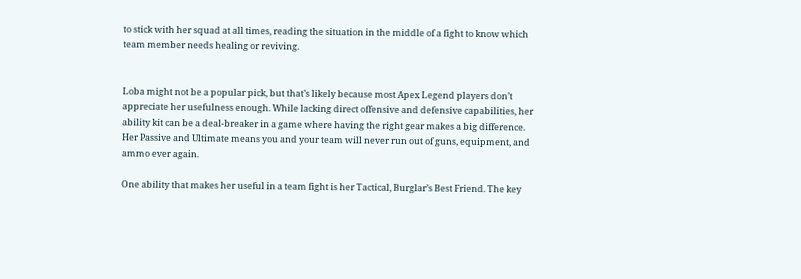to stick with her squad at all times, reading the situation in the middle of a fight to know which team member needs healing or reviving.


Loba might not be a popular pick, but that’s likely because most Apex Legend players don’t appreciate her usefulness enough. While lacking direct offensive and defensive capabilities, her ability kit can be a deal-breaker in a game where having the right gear makes a big difference. Her Passive and Ultimate means you and your team will never run out of guns, equipment, and ammo ever again.

One ability that makes her useful in a team fight is her Tactical, Burglar’s Best Friend. The key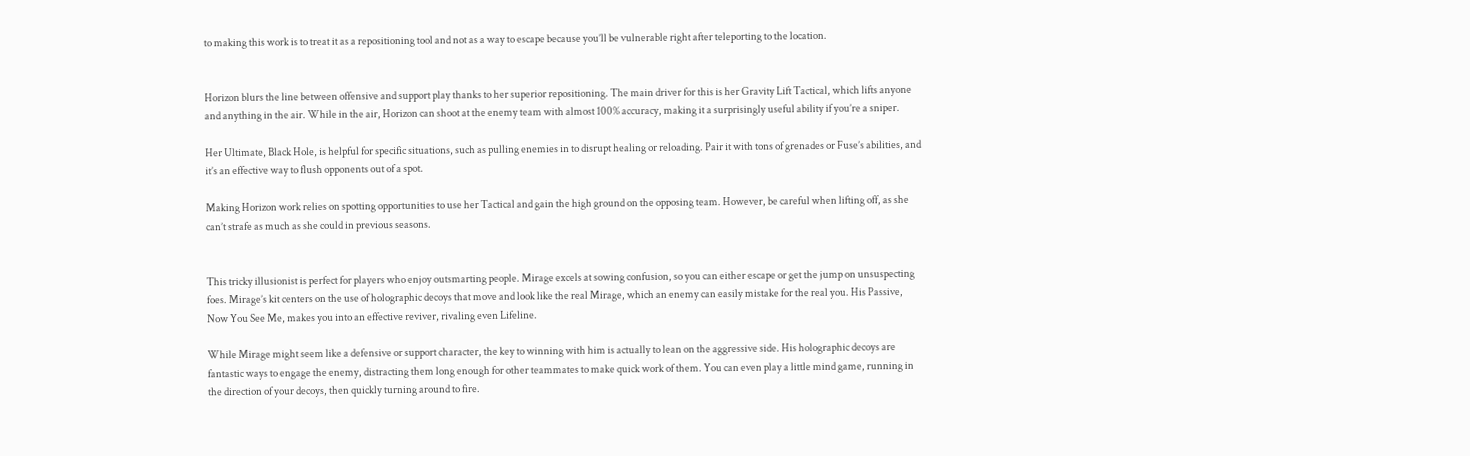to making this work is to treat it as a repositioning tool and not as a way to escape because you’ll be vulnerable right after teleporting to the location.


Horizon blurs the line between offensive and support play thanks to her superior repositioning. The main driver for this is her Gravity Lift Tactical, which lifts anyone and anything in the air. While in the air, Horizon can shoot at the enemy team with almost 100% accuracy, making it a surprisingly useful ability if you’re a sniper.

Her Ultimate, Black Hole, is helpful for specific situations, such as pulling enemies in to disrupt healing or reloading. Pair it with tons of grenades or Fuse’s abilities, and it’s an effective way to flush opponents out of a spot.

Making Horizon work relies on spotting opportunities to use her Tactical and gain the high ground on the opposing team. However, be careful when lifting off, as she can’t strafe as much as she could in previous seasons.


This tricky illusionist is perfect for players who enjoy outsmarting people. Mirage excels at sowing confusion, so you can either escape or get the jump on unsuspecting foes. Mirage’s kit centers on the use of holographic decoys that move and look like the real Mirage, which an enemy can easily mistake for the real you. His Passive, Now You See Me, makes you into an effective reviver, rivaling even Lifeline.

While Mirage might seem like a defensive or support character, the key to winning with him is actually to lean on the aggressive side. His holographic decoys are fantastic ways to engage the enemy, distracting them long enough for other teammates to make quick work of them. You can even play a little mind game, running in the direction of your decoys, then quickly turning around to fire.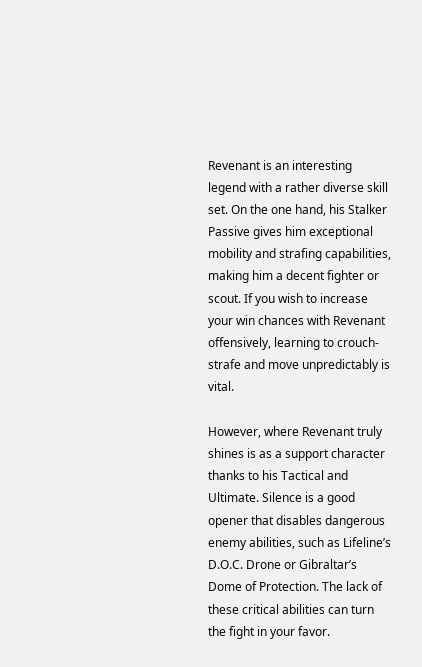Revenant is an interesting legend with a rather diverse skill set. On the one hand, his Stalker Passive gives him exceptional mobility and strafing capabilities, making him a decent fighter or scout. If you wish to increase your win chances with Revenant offensively, learning to crouch-strafe and move unpredictably is vital.

However, where Revenant truly shines is as a support character thanks to his Tactical and Ultimate. Silence is a good opener that disables dangerous enemy abilities, such as Lifeline’s D.O.C. Drone or Gibraltar’s Dome of Protection. The lack of these critical abilities can turn the fight in your favor.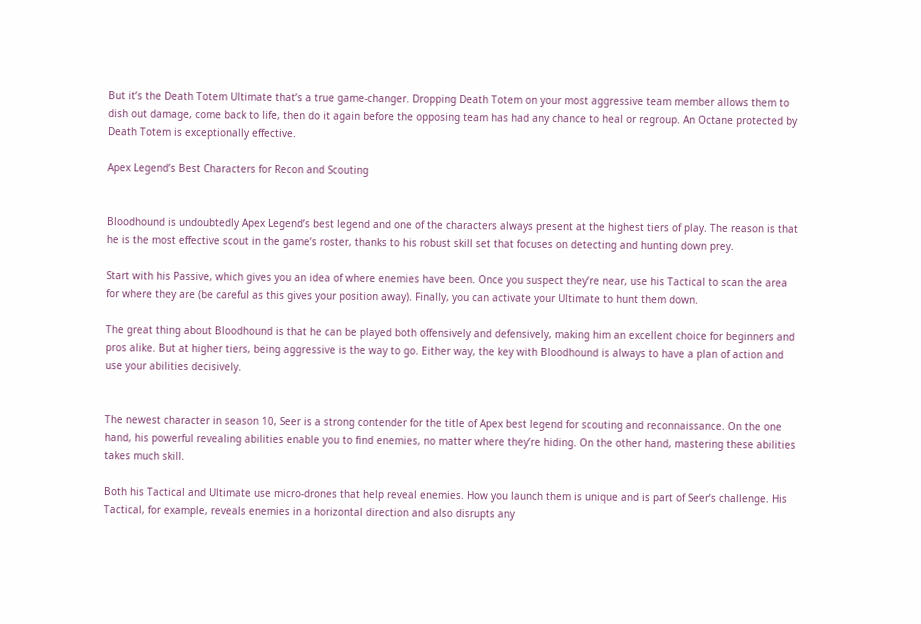But it’s the Death Totem Ultimate that’s a true game-changer. Dropping Death Totem on your most aggressive team member allows them to dish out damage, come back to life, then do it again before the opposing team has had any chance to heal or regroup. An Octane protected by Death Totem is exceptionally effective.

Apex Legend’s Best Characters for Recon and Scouting


Bloodhound is undoubtedly Apex Legend’s best legend and one of the characters always present at the highest tiers of play. The reason is that he is the most effective scout in the game’s roster, thanks to his robust skill set that focuses on detecting and hunting down prey.

Start with his Passive, which gives you an idea of where enemies have been. Once you suspect they’re near, use his Tactical to scan the area for where they are (be careful as this gives your position away). Finally, you can activate your Ultimate to hunt them down.

The great thing about Bloodhound is that he can be played both offensively and defensively, making him an excellent choice for beginners and pros alike. But at higher tiers, being aggressive is the way to go. Either way, the key with Bloodhound is always to have a plan of action and use your abilities decisively.


The newest character in season 10, Seer is a strong contender for the title of Apex best legend for scouting and reconnaissance. On the one hand, his powerful revealing abilities enable you to find enemies, no matter where they’re hiding. On the other hand, mastering these abilities takes much skill.

Both his Tactical and Ultimate use micro-drones that help reveal enemies. How you launch them is unique and is part of Seer’s challenge. His Tactical, for example, reveals enemies in a horizontal direction and also disrupts any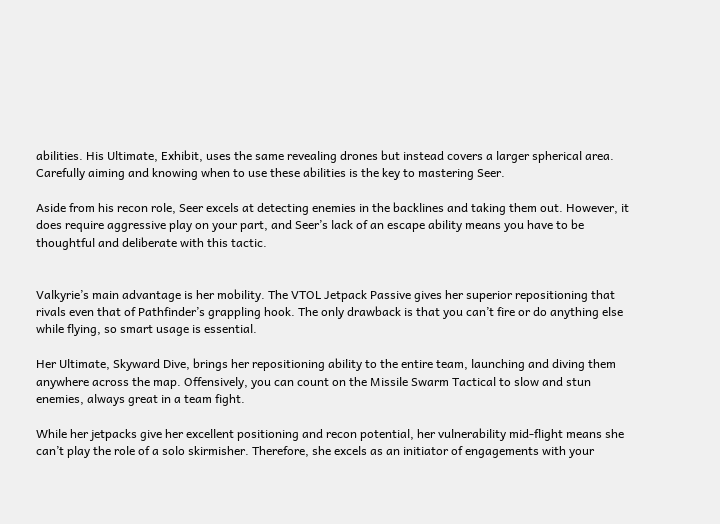abilities. His Ultimate, Exhibit, uses the same revealing drones but instead covers a larger spherical area. Carefully aiming and knowing when to use these abilities is the key to mastering Seer.

Aside from his recon role, Seer excels at detecting enemies in the backlines and taking them out. However, it does require aggressive play on your part, and Seer’s lack of an escape ability means you have to be thoughtful and deliberate with this tactic.


Valkyrie’s main advantage is her mobility. The VTOL Jetpack Passive gives her superior repositioning that rivals even that of Pathfinder’s grappling hook. The only drawback is that you can’t fire or do anything else while flying, so smart usage is essential.

Her Ultimate, Skyward Dive, brings her repositioning ability to the entire team, launching and diving them anywhere across the map. Offensively, you can count on the Missile Swarm Tactical to slow and stun enemies, always great in a team fight.

While her jetpacks give her excellent positioning and recon potential, her vulnerability mid-flight means she can’t play the role of a solo skirmisher. Therefore, she excels as an initiator of engagements with your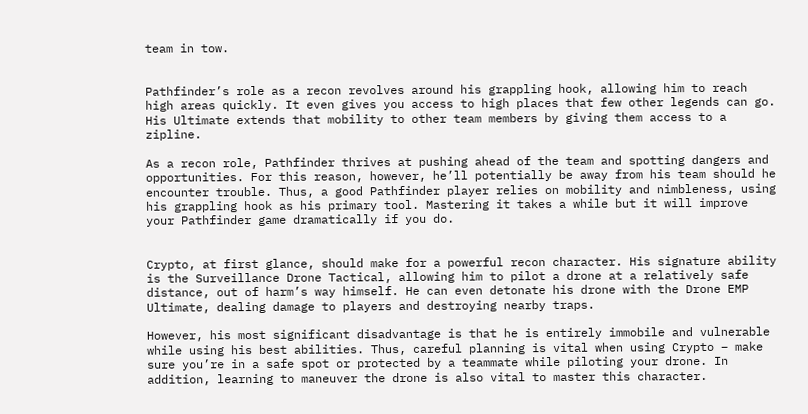team in tow.


Pathfinder’s role as a recon revolves around his grappling hook, allowing him to reach high areas quickly. It even gives you access to high places that few other legends can go. His Ultimate extends that mobility to other team members by giving them access to a zipline.

As a recon role, Pathfinder thrives at pushing ahead of the team and spotting dangers and opportunities. For this reason, however, he’ll potentially be away from his team should he encounter trouble. Thus, a good Pathfinder player relies on mobility and nimbleness, using his grappling hook as his primary tool. Mastering it takes a while but it will improve your Pathfinder game dramatically if you do.


Crypto, at first glance, should make for a powerful recon character. His signature ability is the Surveillance Drone Tactical, allowing him to pilot a drone at a relatively safe distance, out of harm’s way himself. He can even detonate his drone with the Drone EMP Ultimate, dealing damage to players and destroying nearby traps.

However, his most significant disadvantage is that he is entirely immobile and vulnerable while using his best abilities. Thus, careful planning is vital when using Crypto – make sure you’re in a safe spot or protected by a teammate while piloting your drone. In addition, learning to maneuver the drone is also vital to master this character.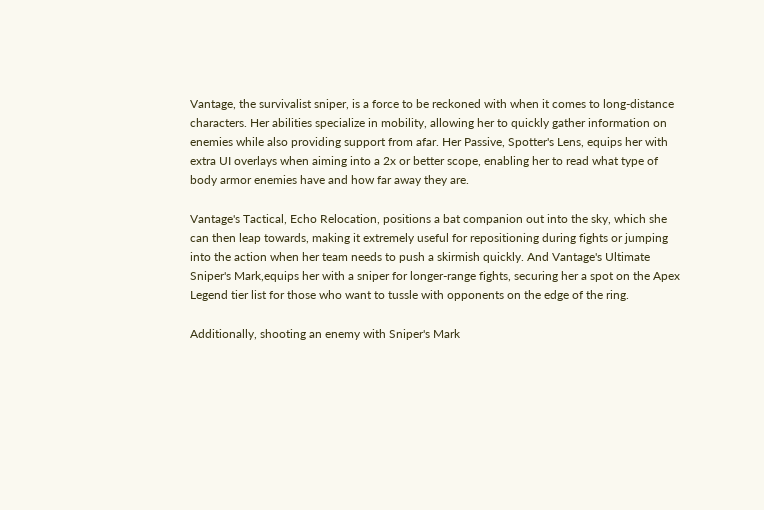Vantage, the survivalist sniper, is a force to be reckoned with when it comes to long-distance characters. Her abilities specialize in mobility, allowing her to quickly gather information on enemies while also providing support from afar. Her Passive, Spotter's Lens, equips her with extra UI overlays when aiming into a 2x or better scope, enabling her to read what type of body armor enemies have and how far away they are.

Vantage's Tactical, Echo Relocation, positions a bat companion out into the sky, which she can then leap towards, making it extremely useful for repositioning during fights or jumping into the action when her team needs to push a skirmish quickly. And Vantage's Ultimate Sniper's Mark,equips her with a sniper for longer-range fights, securing her a spot on the Apex Legend tier list for those who want to tussle with opponents on the edge of the ring.

Additionally, shooting an enemy with Sniper's Mark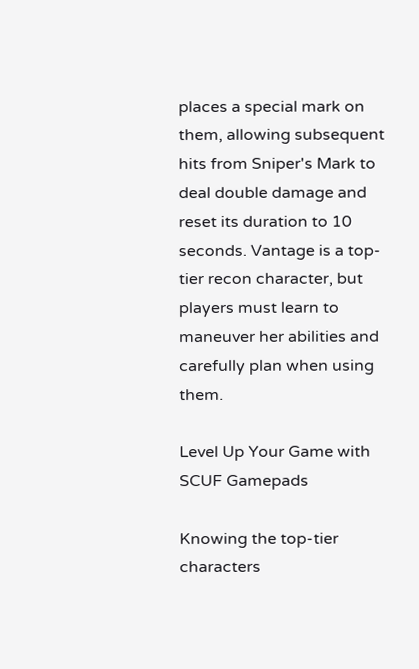places a special mark on them, allowing subsequent hits from Sniper's Mark to deal double damage and reset its duration to 10 seconds. Vantage is a top-tier recon character, but players must learn to maneuver her abilities and carefully plan when using them.

Level Up Your Game with SCUF Gamepads

Knowing the top-tier characters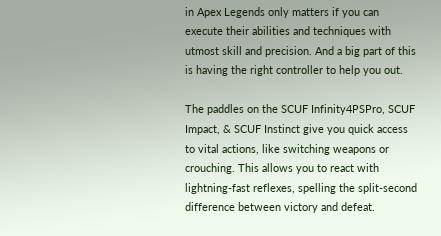in Apex Legends only matters if you can execute their abilities and techniques with utmost skill and precision. And a big part of this is having the right controller to help you out.

The paddles on the SCUF Infinity4PSPro, SCUF Impact, & SCUF Instinct give you quick access to vital actions, like switching weapons or crouching. This allows you to react with lightning-fast reflexes, spelling the split-second difference between victory and defeat.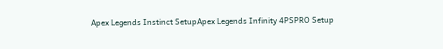Apex Legends Instinct SetupApex Legends Infinity 4PSPRO Setup